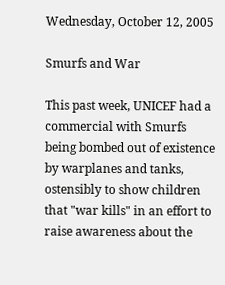Wednesday, October 12, 2005

Smurfs and War

This past week, UNICEF had a commercial with Smurfs being bombed out of existence by warplanes and tanks, ostensibly to show children that "war kills" in an effort to raise awareness about the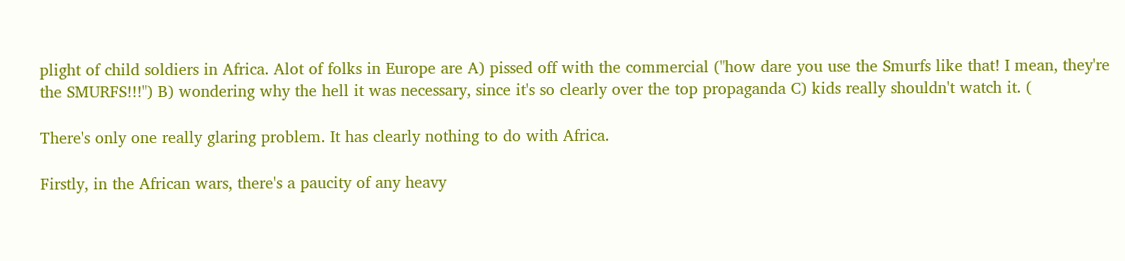plight of child soldiers in Africa. Alot of folks in Europe are A) pissed off with the commercial ("how dare you use the Smurfs like that! I mean, they're the SMURFS!!!") B) wondering why the hell it was necessary, since it's so clearly over the top propaganda C) kids really shouldn't watch it. (

There's only one really glaring problem. It has clearly nothing to do with Africa.

Firstly, in the African wars, there's a paucity of any heavy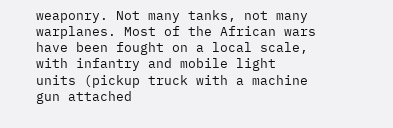weaponry. Not many tanks, not many warplanes. Most of the African wars have been fought on a local scale, with infantry and mobile light units (pickup truck with a machine gun attached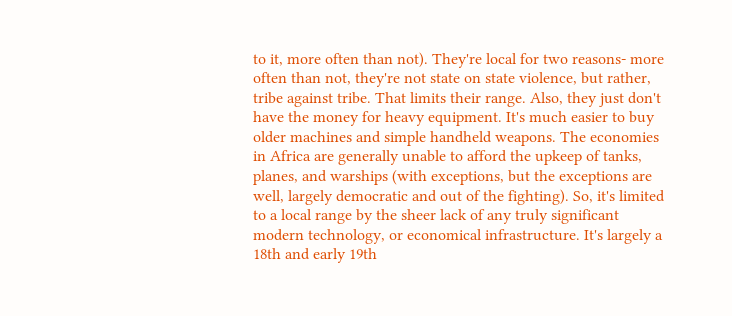to it, more often than not). They're local for two reasons- more often than not, they're not state on state violence, but rather, tribe against tribe. That limits their range. Also, they just don't have the money for heavy equipment. It's much easier to buy older machines and simple handheld weapons. The economies in Africa are generally unable to afford the upkeep of tanks, planes, and warships (with exceptions, but the exceptions are well, largely democratic and out of the fighting). So, it's limited to a local range by the sheer lack of any truly significant modern technology, or economical infrastructure. It's largely a 18th and early 19th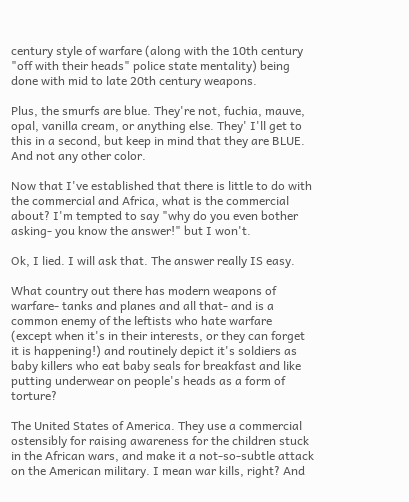century style of warfare (along with the 10th century "off with their heads" police state mentality) being done with mid to late 20th century weapons.

Plus, the smurfs are blue. They're not, fuchia, mauve, opal, vanilla cream, or anything else. They' I'll get to this in a second, but keep in mind that they are BLUE. And not any other color.

Now that I've established that there is little to do with the commercial and Africa, what is the commercial about? I'm tempted to say "why do you even bother asking- you know the answer!" but I won't.

Ok, I lied. I will ask that. The answer really IS easy.

What country out there has modern weapons of warfare- tanks and planes and all that- and is a common enemy of the leftists who hate warfare (except when it's in their interests, or they can forget it is happening!) and routinely depict it's soldiers as baby killers who eat baby seals for breakfast and like putting underwear on people's heads as a form of torture?

The United States of America. They use a commercial ostensibly for raising awareness for the children stuck in the African wars, and make it a not-so-subtle attack on the American military. I mean war kills, right? And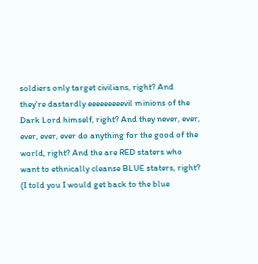soldiers only target civilians, right? And they're dastardly eeeeeeeeevil minions of the Dark Lord himself, right? And they never, ever, ever, ever, ever do anything for the good of the world, right? And the are RED staters who want to ethnically cleanse BLUE staters, right? (I told you I would get back to the blue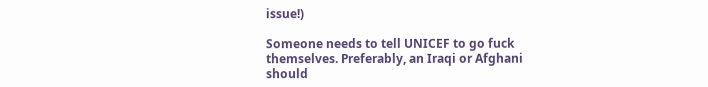issue!)

Someone needs to tell UNICEF to go fuck themselves. Preferably, an Iraqi or Afghani should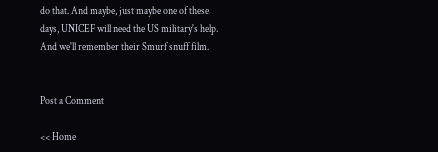do that. And maybe, just maybe one of these days, UNICEF will need the US military's help. And we'll remember their Smurf snuff film.


Post a Comment

<< Home